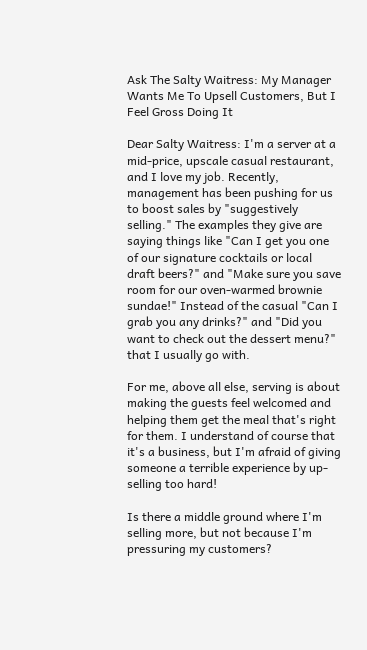Ask The Salty Waitress: My Manager Wants Me To Upsell Customers, But I Feel Gross Doing It

Dear Salty Waitress: I'm a server at a mid-price, upscale casual restaurant, and I love my job. Recently, management has been pushing for us to boost sales by "suggestively selling." The examples they give are saying things like "Can I get you one of our signature cocktails or local draft beers?" and "Make sure you save room for our oven-warmed brownie sundae!" Instead of the casual "Can I grab you any drinks?" and "Did you want to check out the dessert menu?" that I usually go with.

For me, above all else, serving is about making the guests feel welcomed and helping them get the meal that's right for them. I understand of course that it's a business, but I'm afraid of giving someone a terrible experience by up-selling too hard!

Is there a middle ground where I'm selling more, but not because I'm pressuring my customers?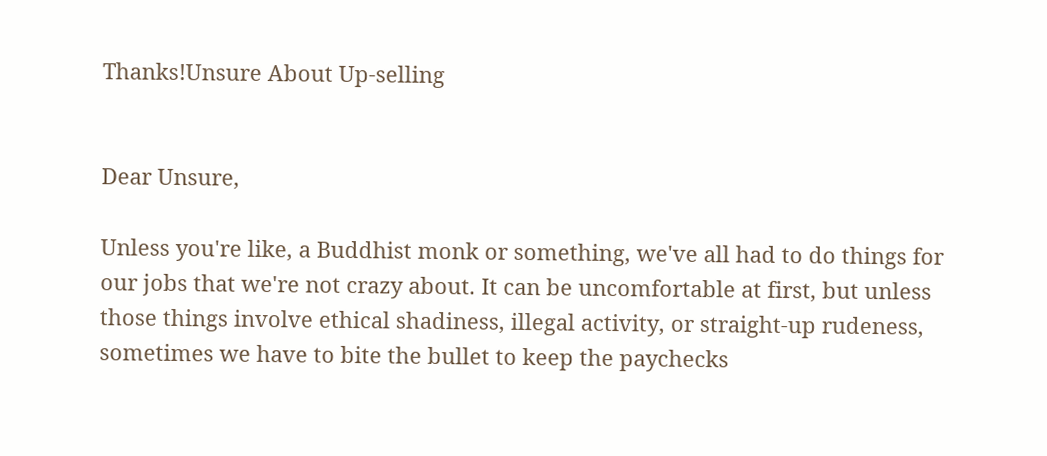Thanks!Unsure About Up-selling


Dear Unsure,

Unless you're like, a Buddhist monk or something, we've all had to do things for our jobs that we're not crazy about. It can be uncomfortable at first, but unless those things involve ethical shadiness, illegal activity, or straight-up rudeness, sometimes we have to bite the bullet to keep the paychecks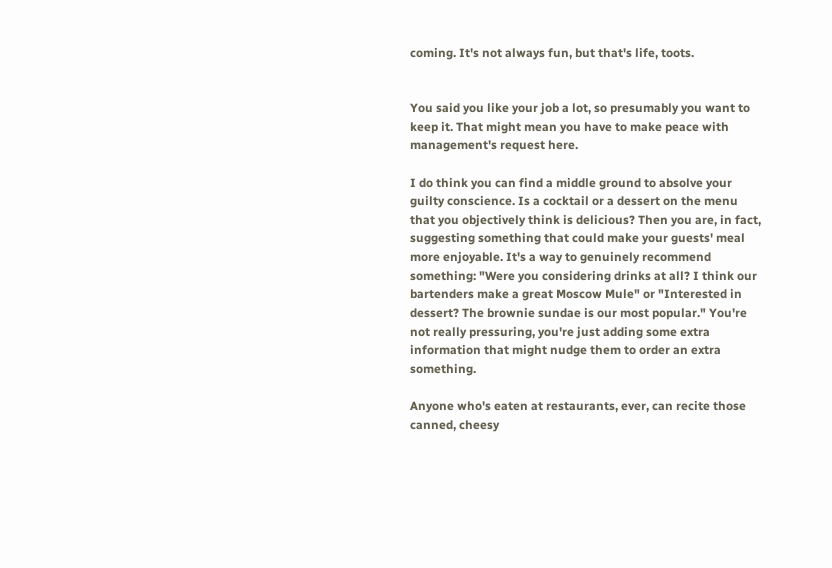coming. It's not always fun, but that's life, toots.


You said you like your job a lot, so presumably you want to keep it. That might mean you have to make peace with management's request here.

I do think you can find a middle ground to absolve your guilty conscience. Is a cocktail or a dessert on the menu that you objectively think is delicious? Then you are, in fact, suggesting something that could make your guests' meal more enjoyable. It's a way to genuinely recommend something: "Were you considering drinks at all? I think our bartenders make a great Moscow Mule" or "Interested in dessert? The brownie sundae is our most popular." You're not really pressuring, you're just adding some extra information that might nudge them to order an extra something.

Anyone who's eaten at restaurants, ever, can recite those canned, cheesy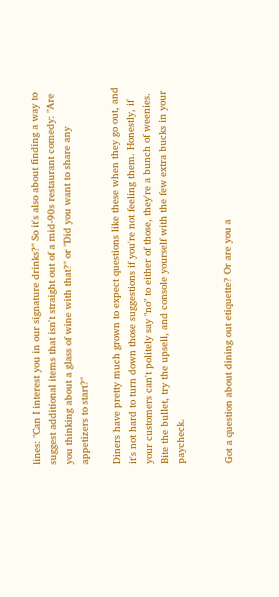lines: "Can I interest you in our signature drinks?" So it's also about finding a way to suggest additional items that isn't straight out of a mid-90s restaurant comedy: "Are you thinking about a glass of wine with that?" or "Did you want to share any appetizers to start?"

Diners have pretty much grown to expect questions like these when they go out, and it's not hard to turn down those suggestions if you're not feeling them. Honestly, if your customers can't politely say "no" to either of those, they're a bunch of weenies. Bite the bullet, try the upsell, and console yourself with the few extra bucks in your paycheck.


Got a question about dining out etiquette? Or are you a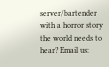server/bartender with a horror story the world needs to hear? Email us: